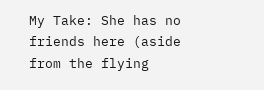My Take: She has no friends here (aside from the flying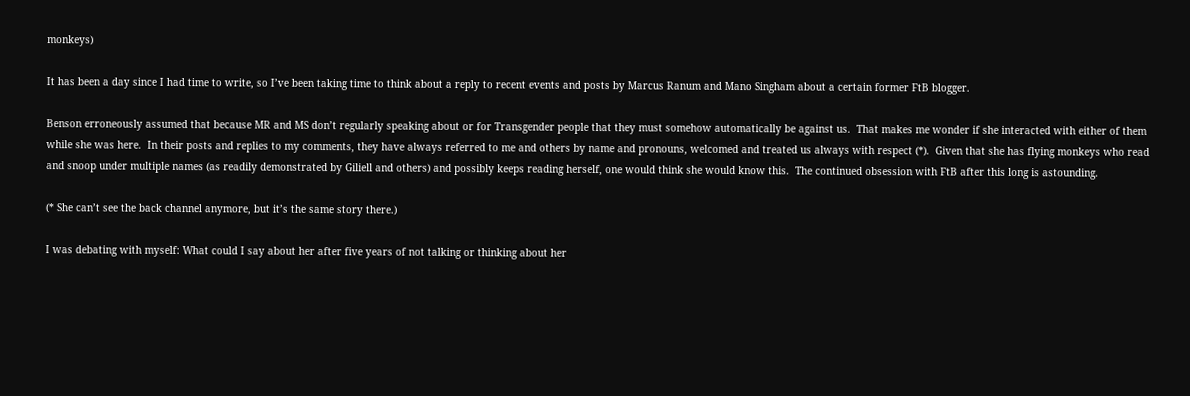monkeys)

It has been a day since I had time to write, so I’ve been taking time to think about a reply to recent events and posts by Marcus Ranum and Mano Singham about a certain former FtB blogger.

Benson erroneously assumed that because MR and MS don’t regularly speaking about or for Transgender people that they must somehow automatically be against us.  That makes me wonder if she interacted with either of them while she was here.  In their posts and replies to my comments, they have always referred to me and others by name and pronouns, welcomed and treated us always with respect (*).  Given that she has flying monkeys who read and snoop under multiple names (as readily demonstrated by Giliell and others) and possibly keeps reading herself, one would think she would know this.  The continued obsession with FtB after this long is astounding.

(* She can’t see the back channel anymore, but it’s the same story there.)

I was debating with myself: What could I say about her after five years of not talking or thinking about her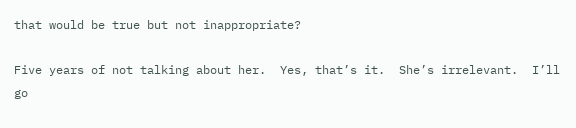that would be true but not inappropriate?

Five years of not talking about her.  Yes, that’s it.  She’s irrelevant.  I’ll go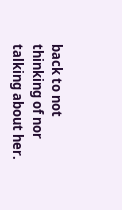back to not thinking of nor talking about her.